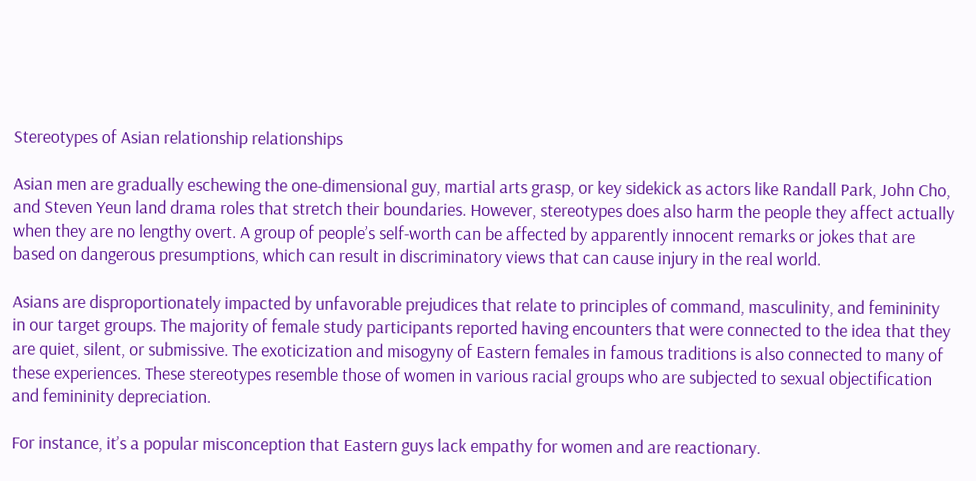Stereotypes of Asian relationship relationships

Asian men are gradually eschewing the one-dimensional guy, martial arts grasp, or key sidekick as actors like Randall Park, John Cho, and Steven Yeun land drama roles that stretch their boundaries. However, stereotypes does also harm the people they affect actually when they are no lengthy overt. A group of people’s self-worth can be affected by apparently innocent remarks or jokes that are based on dangerous presumptions, which can result in discriminatory views that can cause injury in the real world.

Asians are disproportionately impacted by unfavorable prejudices that relate to principles of command, masculinity, and femininity in our target groups. The majority of female study participants reported having encounters that were connected to the idea that they are quiet, silent, or submissive. The exoticization and misogyny of Eastern females in famous traditions is also connected to many of these experiences. These stereotypes resemble those of women in various racial groups who are subjected to sexual objectification and femininity depreciation.

For instance, it’s a popular misconception that Eastern guys lack empathy for women and are reactionary.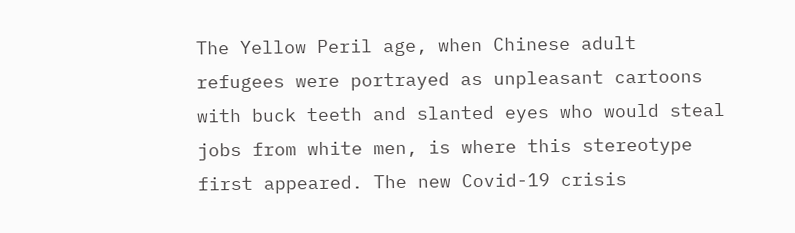The Yellow Peril age, when Chinese adult refugees were portrayed as unpleasant cartoons with buck teeth and slanted eyes who would steal jobs from white men, is where this stereotype first appeared. The new Covid-19 crisis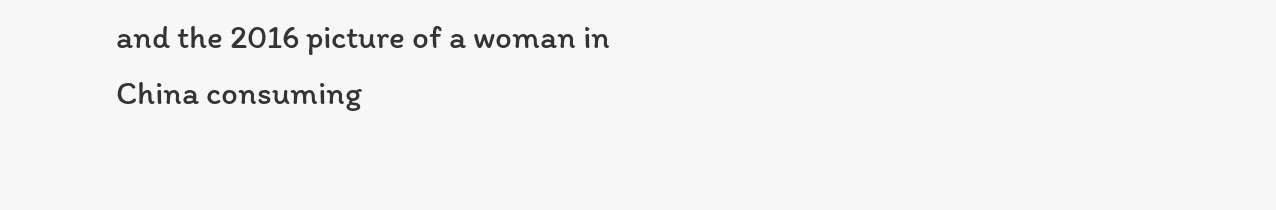and the 2016 picture of a woman in China consuming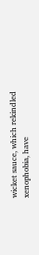wicket sauce, which rekindled xenophobia, have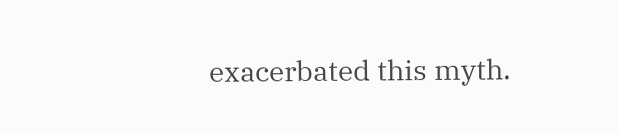exacerbated this myth.